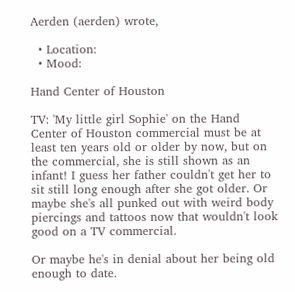Aerden (aerden) wrote,

  • Location:
  • Mood:

Hand Center of Houston

TV: 'My little girl Sophie' on the Hand Center of Houston commercial must be at least ten years old or older by now, but on the commercial, she is still shown as an infant! I guess her father couldn't get her to sit still long enough after she got older. Or maybe she's all punked out with weird body piercings and tattoos now that wouldn't look good on a TV commercial.

Or maybe he's in denial about her being old enough to date.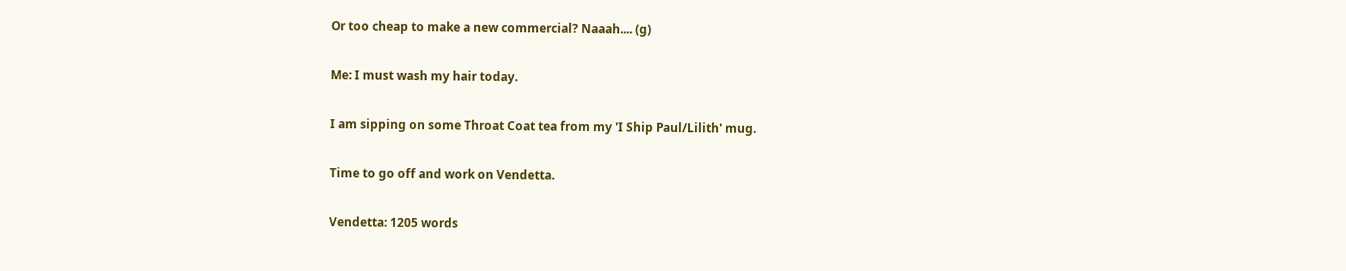Or too cheap to make a new commercial? Naaah.... (g)

Me: I must wash my hair today.

I am sipping on some Throat Coat tea from my 'I Ship Paul/Lilith' mug.

Time to go off and work on Vendetta.

Vendetta: 1205 words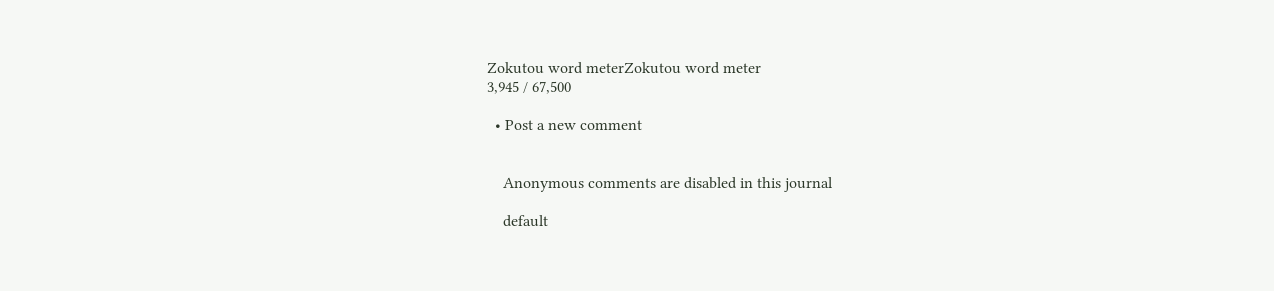Zokutou word meterZokutou word meter
3,945 / 67,500

  • Post a new comment


    Anonymous comments are disabled in this journal

    default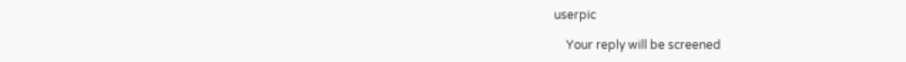userpic

    Your reply will be screened